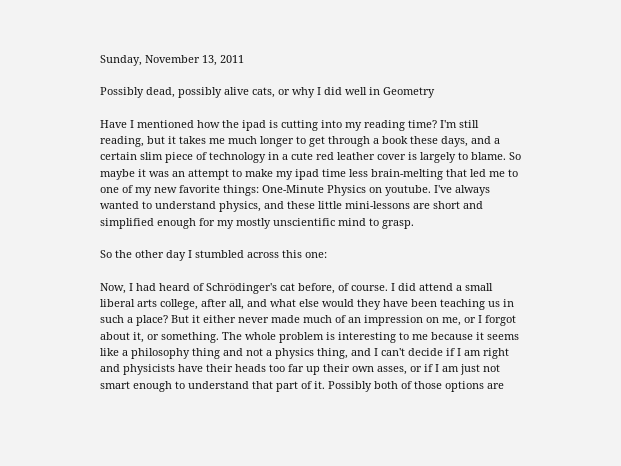Sunday, November 13, 2011

Possibly dead, possibly alive cats, or why I did well in Geometry

Have I mentioned how the ipad is cutting into my reading time? I'm still reading, but it takes me much longer to get through a book these days, and a certain slim piece of technology in a cute red leather cover is largely to blame. So maybe it was an attempt to make my ipad time less brain-melting that led me to one of my new favorite things: One-Minute Physics on youtube. I've always wanted to understand physics, and these little mini-lessons are short and simplified enough for my mostly unscientific mind to grasp.

So the other day I stumbled across this one:

Now, I had heard of Schrödinger's cat before, of course. I did attend a small liberal arts college, after all, and what else would they have been teaching us in such a place? But it either never made much of an impression on me, or I forgot about it, or something. The whole problem is interesting to me because it seems like a philosophy thing and not a physics thing, and I can't decide if I am right and physicists have their heads too far up their own asses, or if I am just not smart enough to understand that part of it. Possibly both of those options are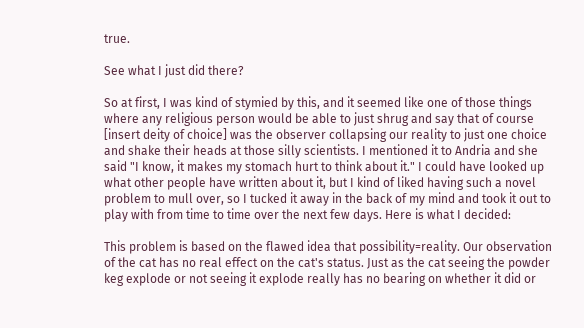true.

See what I just did there?

So at first, I was kind of stymied by this, and it seemed like one of those things where any religious person would be able to just shrug and say that of course [insert deity of choice] was the observer collapsing our reality to just one choice and shake their heads at those silly scientists. I mentioned it to Andria and she said "I know, it makes my stomach hurt to think about it." I could have looked up what other people have written about it, but I kind of liked having such a novel problem to mull over, so I tucked it away in the back of my mind and took it out to play with from time to time over the next few days. Here is what I decided:

This problem is based on the flawed idea that possibility=reality. Our observation of the cat has no real effect on the cat's status. Just as the cat seeing the powder keg explode or not seeing it explode really has no bearing on whether it did or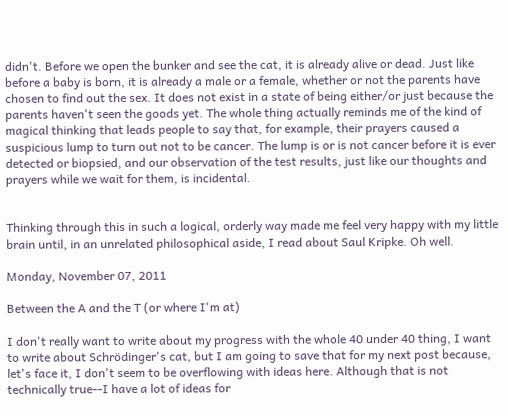didn't. Before we open the bunker and see the cat, it is already alive or dead. Just like before a baby is born, it is already a male or a female, whether or not the parents have chosen to find out the sex. It does not exist in a state of being either/or just because the parents haven't seen the goods yet. The whole thing actually reminds me of the kind of magical thinking that leads people to say that, for example, their prayers caused a suspicious lump to turn out not to be cancer. The lump is or is not cancer before it is ever detected or biopsied, and our observation of the test results, just like our thoughts and prayers while we wait for them, is incidental.


Thinking through this in such a logical, orderly way made me feel very happy with my little brain until, in an unrelated philosophical aside, I read about Saul Kripke. Oh well.

Monday, November 07, 2011

Between the A and the T (or where I'm at)

I don't really want to write about my progress with the whole 40 under 40 thing, I want to write about Schrödinger's cat, but I am going to save that for my next post because, let's face it, I don't seem to be overflowing with ideas here. Although that is not technically true--I have a lot of ideas for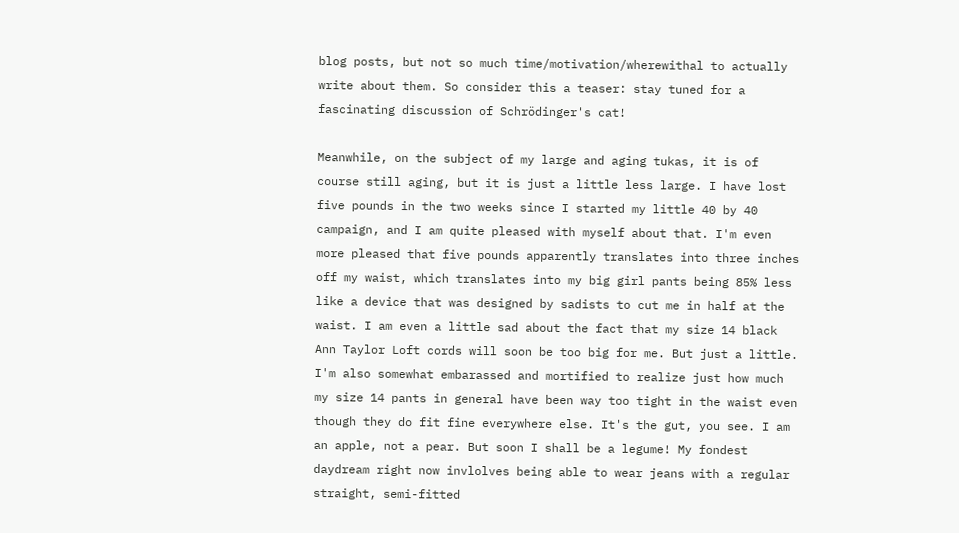blog posts, but not so much time/motivation/wherewithal to actually write about them. So consider this a teaser: stay tuned for a fascinating discussion of Schrödinger's cat!

Meanwhile, on the subject of my large and aging tukas, it is of course still aging, but it is just a little less large. I have lost five pounds in the two weeks since I started my little 40 by 40 campaign, and I am quite pleased with myself about that. I'm even more pleased that five pounds apparently translates into three inches off my waist, which translates into my big girl pants being 85% less like a device that was designed by sadists to cut me in half at the waist. I am even a little sad about the fact that my size 14 black Ann Taylor Loft cords will soon be too big for me. But just a little. I'm also somewhat embarassed and mortified to realize just how much my size 14 pants in general have been way too tight in the waist even though they do fit fine everywhere else. It's the gut, you see. I am an apple, not a pear. But soon I shall be a legume! My fondest daydream right now invlolves being able to wear jeans with a regular straight, semi-fitted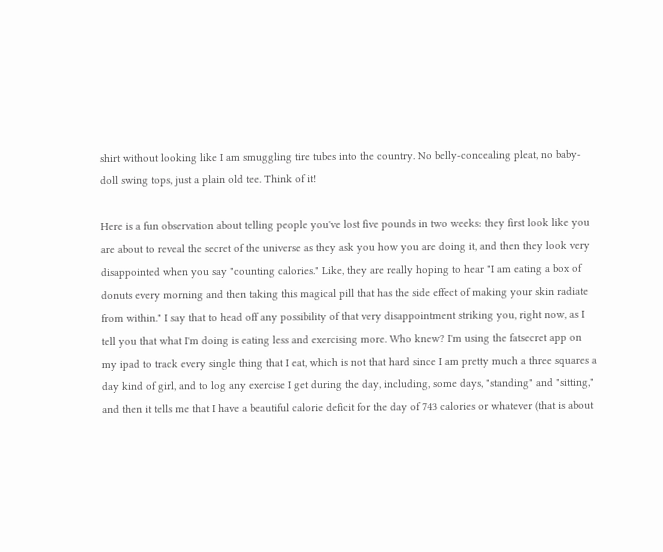shirt without looking like I am smuggling tire tubes into the country. No belly-concealing pleat, no baby-doll swing tops, just a plain old tee. Think of it!

Here is a fun observation about telling people you've lost five pounds in two weeks: they first look like you are about to reveal the secret of the universe as they ask you how you are doing it, and then they look very disappointed when you say "counting calories." Like, they are really hoping to hear "I am eating a box of donuts every morning and then taking this magical pill that has the side effect of making your skin radiate from within." I say that to head off any possibility of that very disappointment striking you, right now, as I tell you that what I'm doing is eating less and exercising more. Who knew? I'm using the fatsecret app on my ipad to track every single thing that I eat, which is not that hard since I am pretty much a three squares a day kind of girl, and to log any exercise I get during the day, including, some days, "standing" and "sitting," and then it tells me that I have a beautiful calorie deficit for the day of 743 calories or whatever (that is about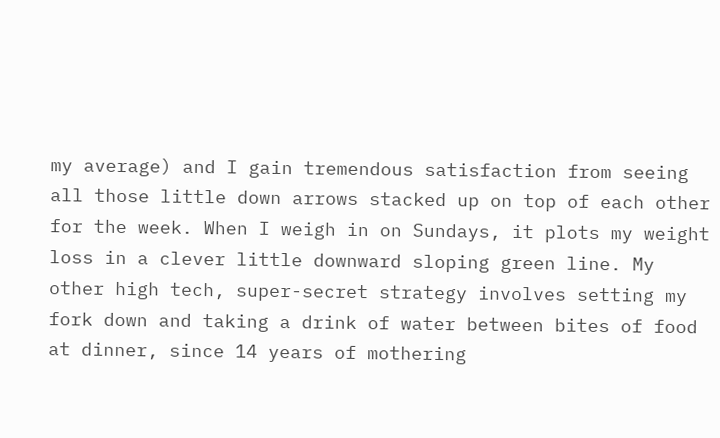my average) and I gain tremendous satisfaction from seeing all those little down arrows stacked up on top of each other for the week. When I weigh in on Sundays, it plots my weight loss in a clever little downward sloping green line. My other high tech, super-secret strategy involves setting my fork down and taking a drink of water between bites of food at dinner, since 14 years of mothering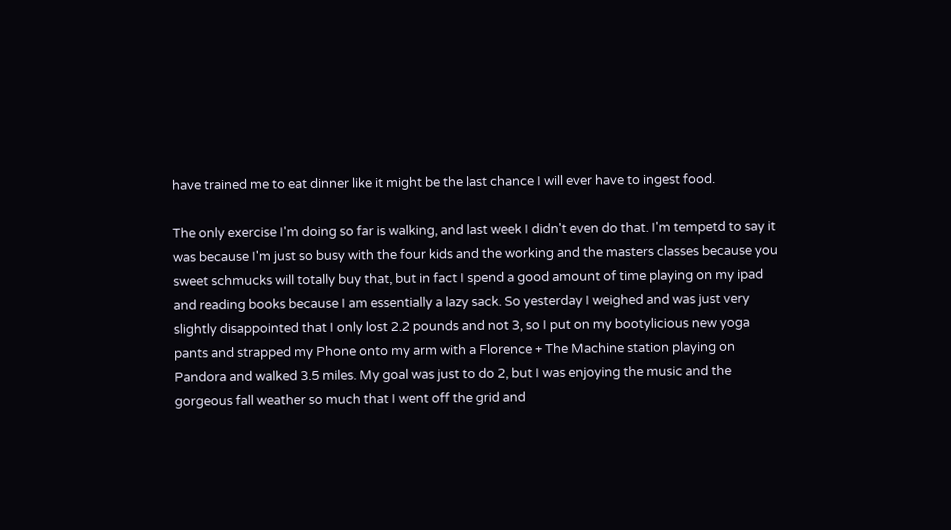have trained me to eat dinner like it might be the last chance I will ever have to ingest food.

The only exercise I'm doing so far is walking, and last week I didn't even do that. I'm tempetd to say it was because I'm just so busy with the four kids and the working and the masters classes because you sweet schmucks will totally buy that, but in fact I spend a good amount of time playing on my ipad and reading books because I am essentially a lazy sack. So yesterday I weighed and was just very slightly disappointed that I only lost 2.2 pounds and not 3, so I put on my bootylicious new yoga pants and strapped my Phone onto my arm with a Florence + The Machine station playing on Pandora and walked 3.5 miles. My goal was just to do 2, but I was enjoying the music and the gorgeous fall weather so much that I went off the grid and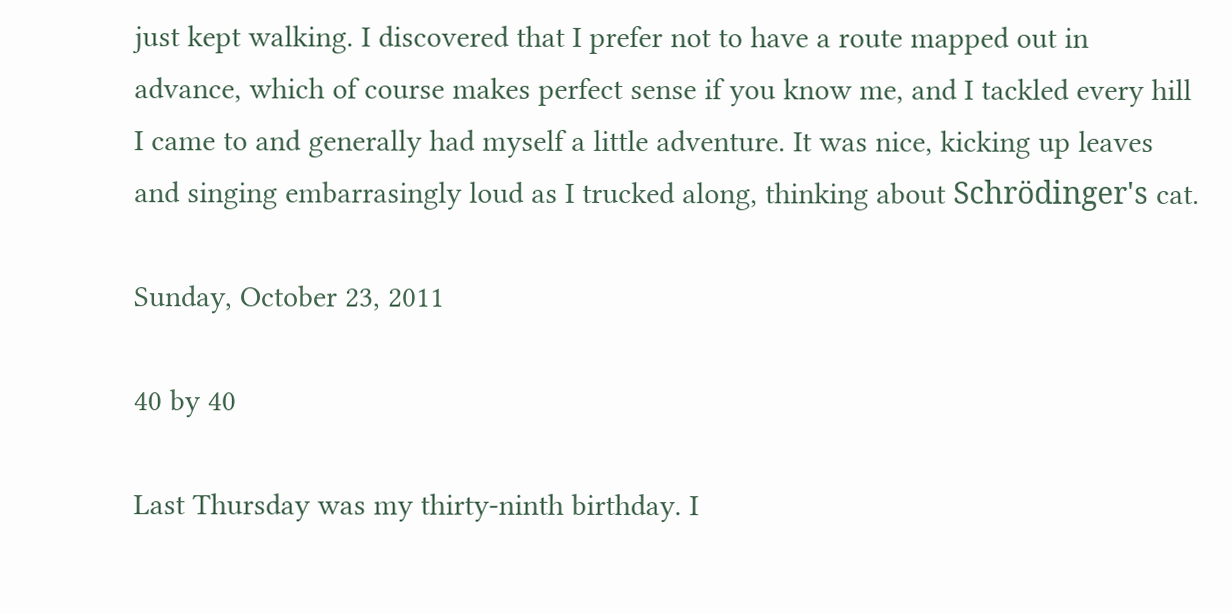just kept walking. I discovered that I prefer not to have a route mapped out in advance, which of course makes perfect sense if you know me, and I tackled every hill I came to and generally had myself a little adventure. It was nice, kicking up leaves and singing embarrasingly loud as I trucked along, thinking about Schrödinger's cat.

Sunday, October 23, 2011

40 by 40

Last Thursday was my thirty-ninth birthday. I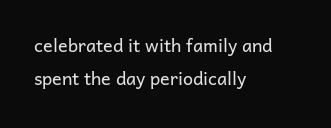celebrated it with family and spent the day periodically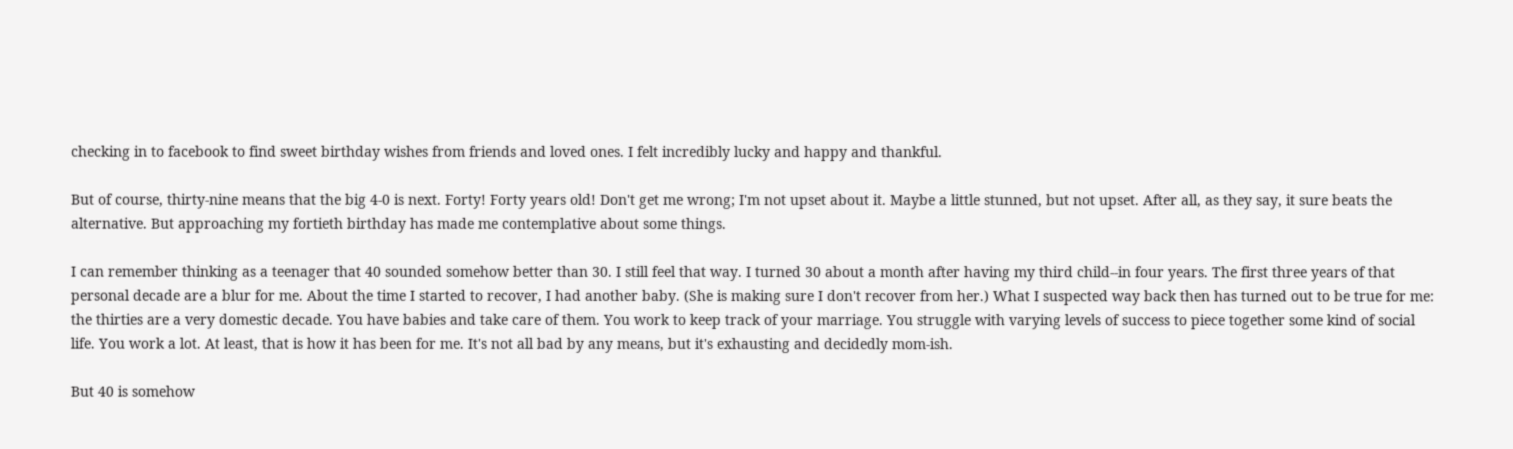checking in to facebook to find sweet birthday wishes from friends and loved ones. I felt incredibly lucky and happy and thankful.

But of course, thirty-nine means that the big 4-0 is next. Forty! Forty years old! Don't get me wrong; I'm not upset about it. Maybe a little stunned, but not upset. After all, as they say, it sure beats the alternative. But approaching my fortieth birthday has made me contemplative about some things.

I can remember thinking as a teenager that 40 sounded somehow better than 30. I still feel that way. I turned 30 about a month after having my third child--in four years. The first three years of that personal decade are a blur for me. About the time I started to recover, I had another baby. (She is making sure I don't recover from her.) What I suspected way back then has turned out to be true for me: the thirties are a very domestic decade. You have babies and take care of them. You work to keep track of your marriage. You struggle with varying levels of success to piece together some kind of social life. You work a lot. At least, that is how it has been for me. It's not all bad by any means, but it's exhausting and decidedly mom-ish.

But 40 is somehow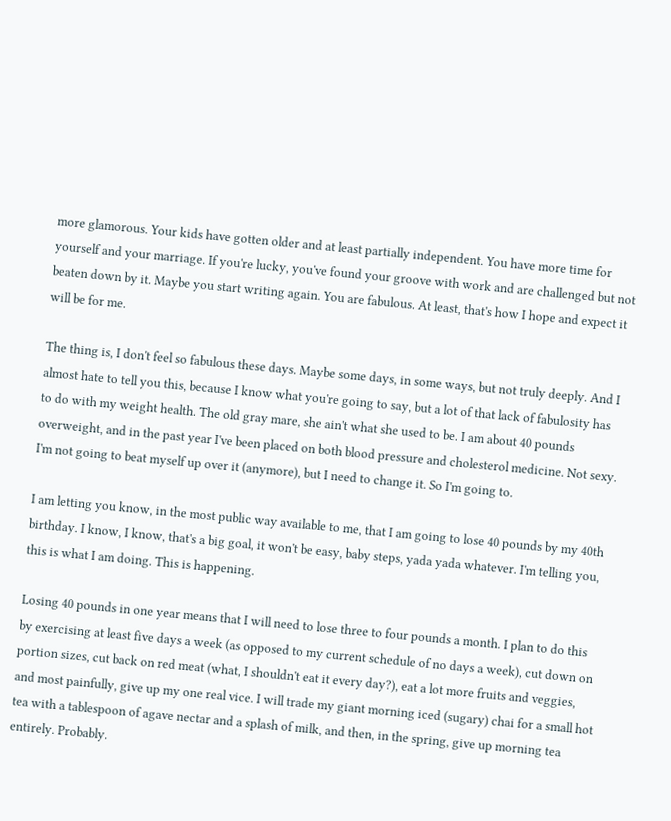more glamorous. Your kids have gotten older and at least partially independent. You have more time for yourself and your marriage. If you're lucky, you've found your groove with work and are challenged but not beaten down by it. Maybe you start writing again. You are fabulous. At least, that's how I hope and expect it will be for me.

The thing is, I don't feel so fabulous these days. Maybe some days, in some ways, but not truly deeply. And I almost hate to tell you this, because I know what you're going to say, but a lot of that lack of fabulosity has to do with my weight health. The old gray mare, she ain't what she used to be. I am about 40 pounds overweight, and in the past year I've been placed on both blood pressure and cholesterol medicine. Not sexy. I'm not going to beat myself up over it (anymore), but I need to change it. So I'm going to.

I am letting you know, in the most public way available to me, that I am going to lose 40 pounds by my 40th birthday. I know, I know, that's a big goal, it won't be easy, baby steps, yada yada whatever. I'm telling you, this is what I am doing. This is happening.

Losing 40 pounds in one year means that I will need to lose three to four pounds a month. I plan to do this by exercising at least five days a week (as opposed to my current schedule of no days a week), cut down on portion sizes, cut back on red meat (what, I shouldn't eat it every day?), eat a lot more fruits and veggies, and most painfully, give up my one real vice. I will trade my giant morning iced (sugary) chai for a small hot tea with a tablespoon of agave nectar and a splash of milk, and then, in the spring, give up morning tea entirely. Probably.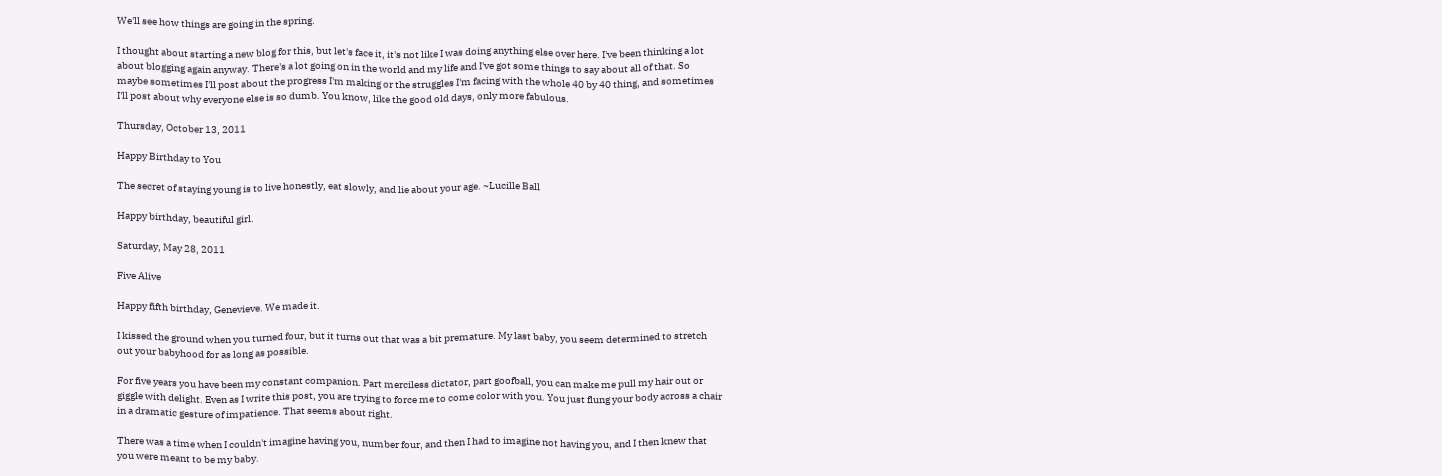We'll see how things are going in the spring.

I thought about starting a new blog for this, but let's face it, it's not like I was doing anything else over here. I've been thinking a lot about blogging again anyway. There's a lot going on in the world and my life and I've got some things to say about all of that. So maybe sometimes I'll post about the progress I'm making or the struggles I'm facing with the whole 40 by 40 thing, and sometimes I'll post about why everyone else is so dumb. You know, like the good old days, only more fabulous.

Thursday, October 13, 2011

Happy Birthday to You

The secret of staying young is to live honestly, eat slowly, and lie about your age. ~Lucille Ball

Happy birthday, beautiful girl.

Saturday, May 28, 2011

Five Alive

Happy fifth birthday, Genevieve. We made it.

I kissed the ground when you turned four, but it turns out that was a bit premature. My last baby, you seem determined to stretch out your babyhood for as long as possible.

For five years you have been my constant companion. Part merciless dictator, part goofball, you can make me pull my hair out or giggle with delight. Even as I write this post, you are trying to force me to come color with you. You just flung your body across a chair in a dramatic gesture of impatience. That seems about right.

There was a time when I couldn't imagine having you, number four, and then I had to imagine not having you, and I then knew that you were meant to be my baby.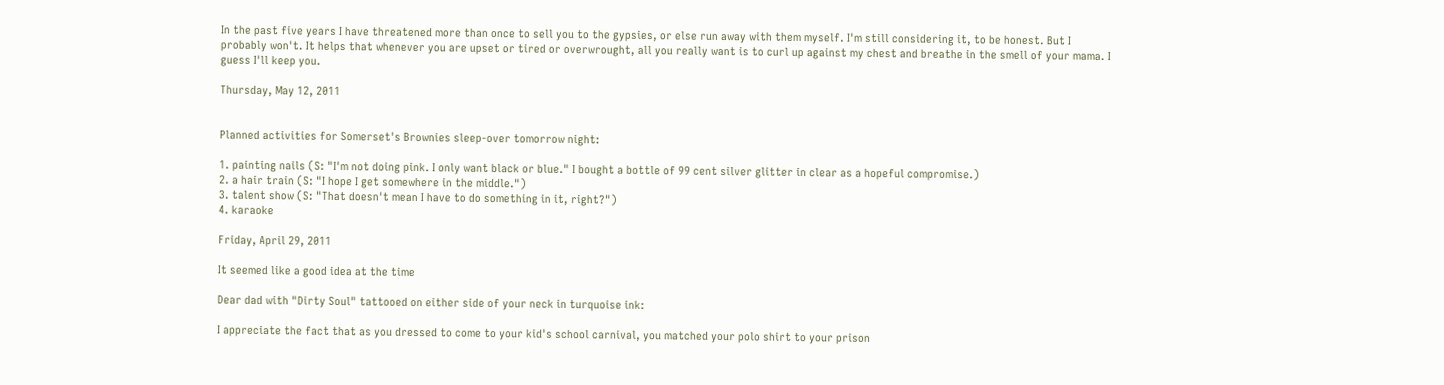In the past five years I have threatened more than once to sell you to the gypsies, or else run away with them myself. I'm still considering it, to be honest. But I probably won't. It helps that whenever you are upset or tired or overwrought, all you really want is to curl up against my chest and breathe in the smell of your mama. I guess I'll keep you.

Thursday, May 12, 2011


Planned activities for Somerset's Brownies sleep-over tomorrow night:

1. painting nails (S: "I'm not doing pink. I only want black or blue." I bought a bottle of 99 cent silver glitter in clear as a hopeful compromise.)
2. a hair train (S: "I hope I get somewhere in the middle.")
3. talent show (S: "That doesn't mean I have to do something in it, right?")
4. karaoke

Friday, April 29, 2011

It seemed like a good idea at the time

Dear dad with "Dirty Soul" tattooed on either side of your neck in turquoise ink:

I appreciate the fact that as you dressed to come to your kid's school carnival, you matched your polo shirt to your prison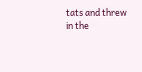tats and threw in the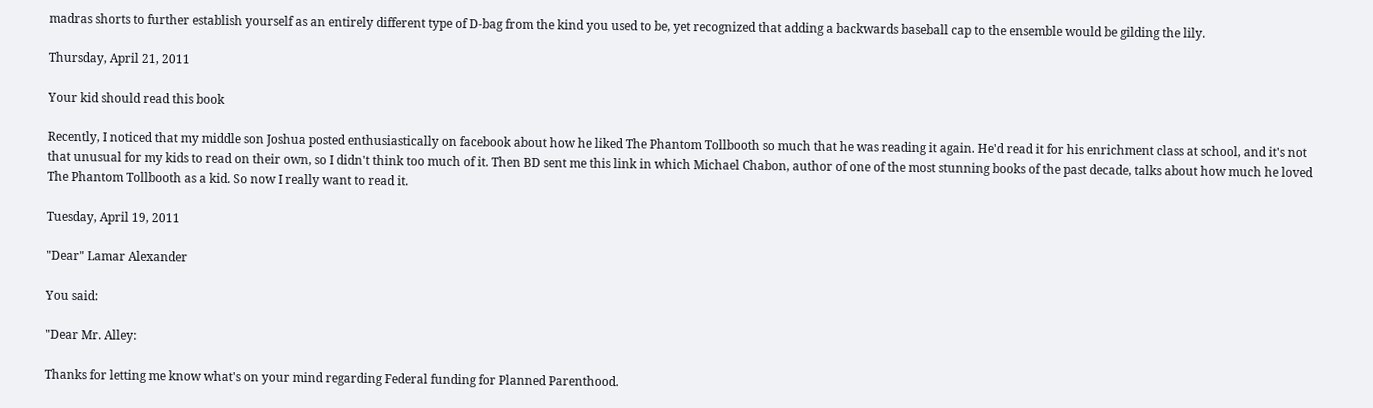madras shorts to further establish yourself as an entirely different type of D-bag from the kind you used to be, yet recognized that adding a backwards baseball cap to the ensemble would be gilding the lily.

Thursday, April 21, 2011

Your kid should read this book

Recently, I noticed that my middle son Joshua posted enthusiastically on facebook about how he liked The Phantom Tollbooth so much that he was reading it again. He'd read it for his enrichment class at school, and it's not that unusual for my kids to read on their own, so I didn't think too much of it. Then BD sent me this link in which Michael Chabon, author of one of the most stunning books of the past decade, talks about how much he loved The Phantom Tollbooth as a kid. So now I really want to read it.

Tuesday, April 19, 2011

"Dear" Lamar Alexander

You said:

"Dear Mr. Alley:

Thanks for letting me know what's on your mind regarding Federal funding for Planned Parenthood.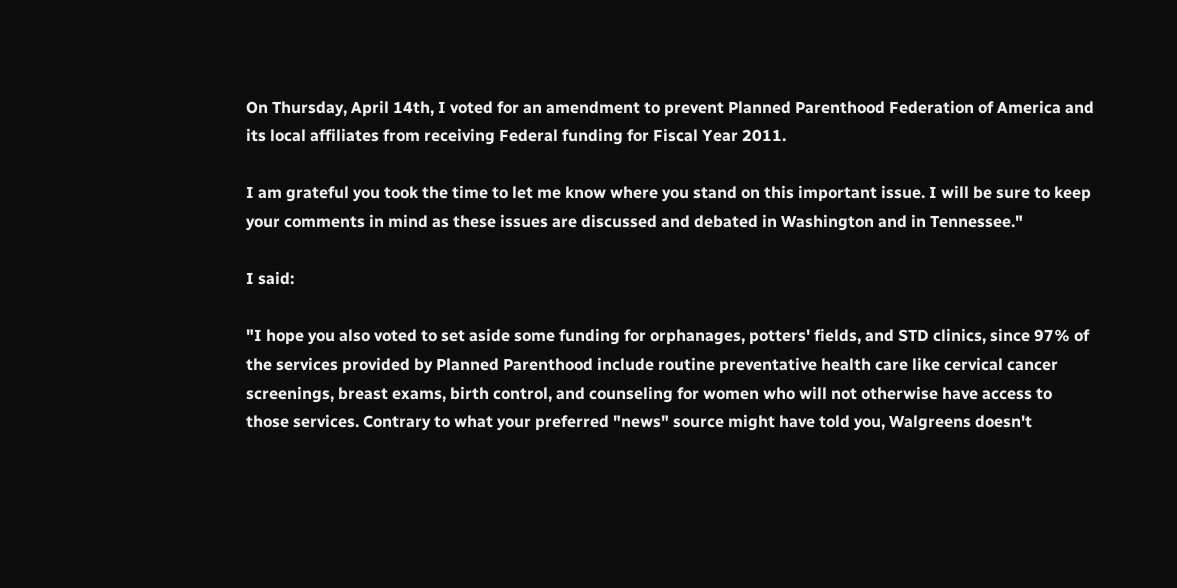On Thursday, April 14th, I voted for an amendment to prevent Planned Parenthood Federation of America and its local affiliates from receiving Federal funding for Fiscal Year 2011.

I am grateful you took the time to let me know where you stand on this important issue. I will be sure to keep your comments in mind as these issues are discussed and debated in Washington and in Tennessee."

I said:

"I hope you also voted to set aside some funding for orphanages, potters' fields, and STD clinics, since 97% of the services provided by Planned Parenthood include routine preventative health care like cervical cancer screenings, breast exams, birth control, and counseling for women who will not otherwise have access to those services. Contrary to what your preferred "news" source might have told you, Walgreens doesn't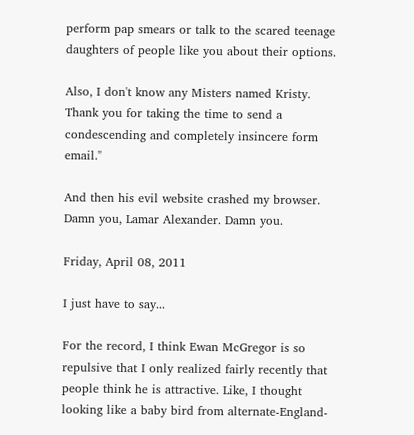perform pap smears or talk to the scared teenage daughters of people like you about their options.

Also, I don't know any Misters named Kristy. Thank you for taking the time to send a condescending and completely insincere form email."

And then his evil website crashed my browser. Damn you, Lamar Alexander. Damn you.

Friday, April 08, 2011

I just have to say...

For the record, I think Ewan McGregor is so repulsive that I only realized fairly recently that people think he is attractive. Like, I thought looking like a baby bird from alternate-England-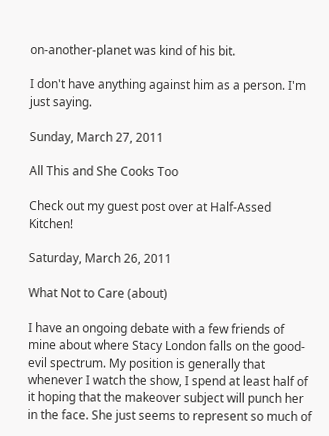on-another-planet was kind of his bit.

I don't have anything against him as a person. I'm just saying.

Sunday, March 27, 2011

All This and She Cooks Too

Check out my guest post over at Half-Assed Kitchen!

Saturday, March 26, 2011

What Not to Care (about)

I have an ongoing debate with a few friends of mine about where Stacy London falls on the good-evil spectrum. My position is generally that whenever I watch the show, I spend at least half of it hoping that the makeover subject will punch her in the face. She just seems to represent so much of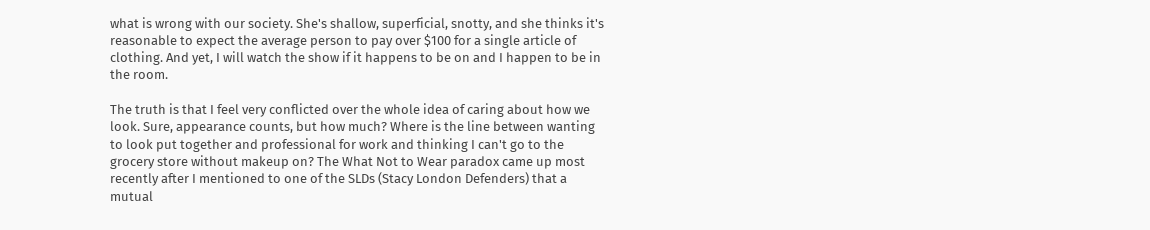what is wrong with our society. She's shallow, superficial, snotty, and she thinks it's reasonable to expect the average person to pay over $100 for a single article of clothing. And yet, I will watch the show if it happens to be on and I happen to be in the room.

The truth is that I feel very conflicted over the whole idea of caring about how we look. Sure, appearance counts, but how much? Where is the line between wanting to look put together and professional for work and thinking I can't go to the grocery store without makeup on? The What Not to Wear paradox came up most recently after I mentioned to one of the SLDs (Stacy London Defenders) that a mutual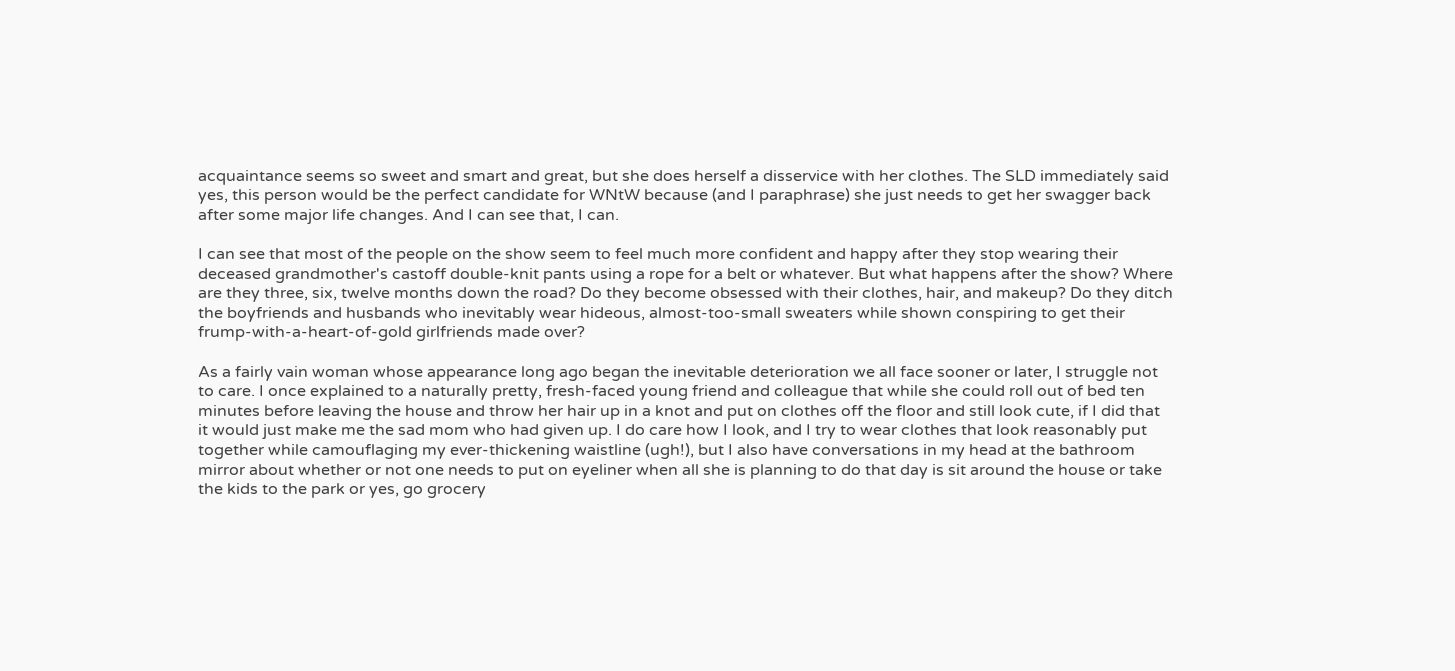acquaintance seems so sweet and smart and great, but she does herself a disservice with her clothes. The SLD immediately said yes, this person would be the perfect candidate for WNtW because (and I paraphrase) she just needs to get her swagger back after some major life changes. And I can see that, I can.

I can see that most of the people on the show seem to feel much more confident and happy after they stop wearing their deceased grandmother's castoff double-knit pants using a rope for a belt or whatever. But what happens after the show? Where are they three, six, twelve months down the road? Do they become obsessed with their clothes, hair, and makeup? Do they ditch the boyfriends and husbands who inevitably wear hideous, almost-too-small sweaters while shown conspiring to get their frump-with-a-heart-of-gold girlfriends made over?

As a fairly vain woman whose appearance long ago began the inevitable deterioration we all face sooner or later, I struggle not to care. I once explained to a naturally pretty, fresh-faced young friend and colleague that while she could roll out of bed ten minutes before leaving the house and throw her hair up in a knot and put on clothes off the floor and still look cute, if I did that it would just make me the sad mom who had given up. I do care how I look, and I try to wear clothes that look reasonably put together while camouflaging my ever-thickening waistline (ugh!), but I also have conversations in my head at the bathroom mirror about whether or not one needs to put on eyeliner when all she is planning to do that day is sit around the house or take the kids to the park or yes, go grocery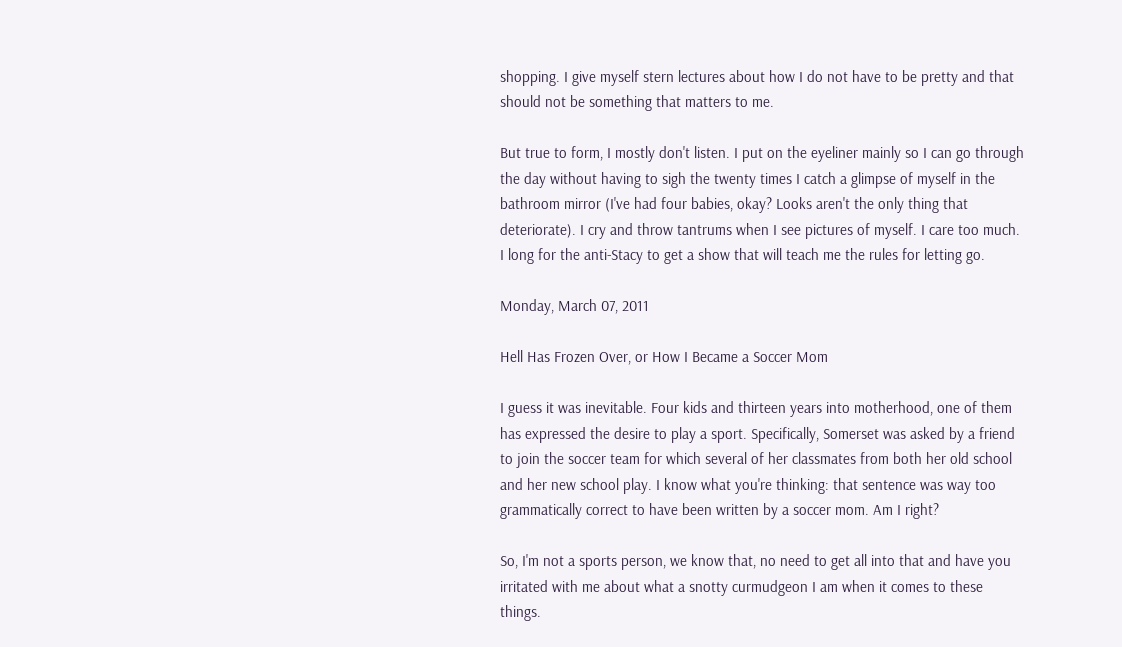shopping. I give myself stern lectures about how I do not have to be pretty and that should not be something that matters to me.

But true to form, I mostly don't listen. I put on the eyeliner mainly so I can go through the day without having to sigh the twenty times I catch a glimpse of myself in the bathroom mirror (I've had four babies, okay? Looks aren't the only thing that deteriorate). I cry and throw tantrums when I see pictures of myself. I care too much. I long for the anti-Stacy to get a show that will teach me the rules for letting go.

Monday, March 07, 2011

Hell Has Frozen Over, or How I Became a Soccer Mom

I guess it was inevitable. Four kids and thirteen years into motherhood, one of them has expressed the desire to play a sport. Specifically, Somerset was asked by a friend to join the soccer team for which several of her classmates from both her old school and her new school play. I know what you're thinking: that sentence was way too grammatically correct to have been written by a soccer mom. Am I right?

So, I'm not a sports person, we know that, no need to get all into that and have you irritated with me about what a snotty curmudgeon I am when it comes to these things.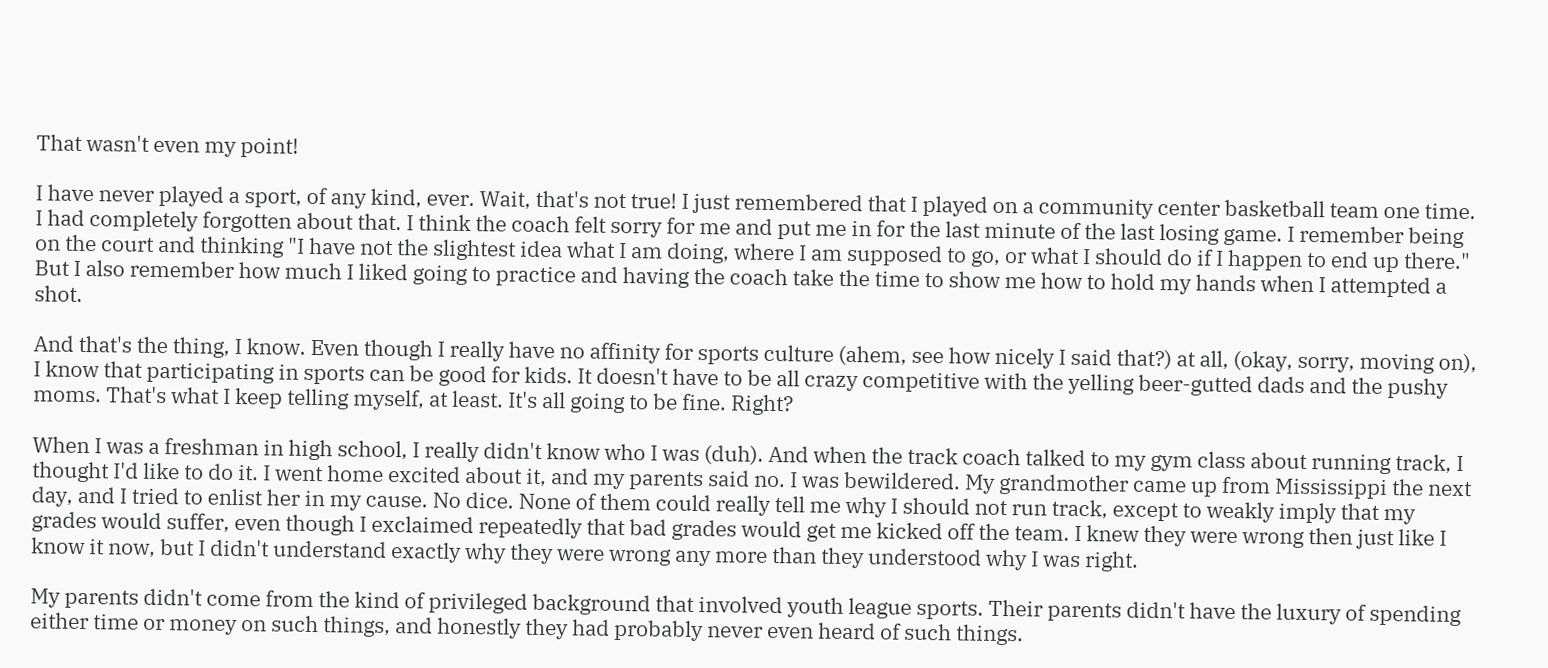That wasn't even my point!

I have never played a sport, of any kind, ever. Wait, that's not true! I just remembered that I played on a community center basketball team one time. I had completely forgotten about that. I think the coach felt sorry for me and put me in for the last minute of the last losing game. I remember being on the court and thinking "I have not the slightest idea what I am doing, where I am supposed to go, or what I should do if I happen to end up there." But I also remember how much I liked going to practice and having the coach take the time to show me how to hold my hands when I attempted a shot.

And that's the thing, I know. Even though I really have no affinity for sports culture (ahem, see how nicely I said that?) at all, (okay, sorry, moving on), I know that participating in sports can be good for kids. It doesn't have to be all crazy competitive with the yelling beer-gutted dads and the pushy moms. That's what I keep telling myself, at least. It's all going to be fine. Right?

When I was a freshman in high school, I really didn't know who I was (duh). And when the track coach talked to my gym class about running track, I thought I'd like to do it. I went home excited about it, and my parents said no. I was bewildered. My grandmother came up from Mississippi the next day, and I tried to enlist her in my cause. No dice. None of them could really tell me why I should not run track, except to weakly imply that my grades would suffer, even though I exclaimed repeatedly that bad grades would get me kicked off the team. I knew they were wrong then just like I know it now, but I didn't understand exactly why they were wrong any more than they understood why I was right.

My parents didn't come from the kind of privileged background that involved youth league sports. Their parents didn't have the luxury of spending either time or money on such things, and honestly they had probably never even heard of such things.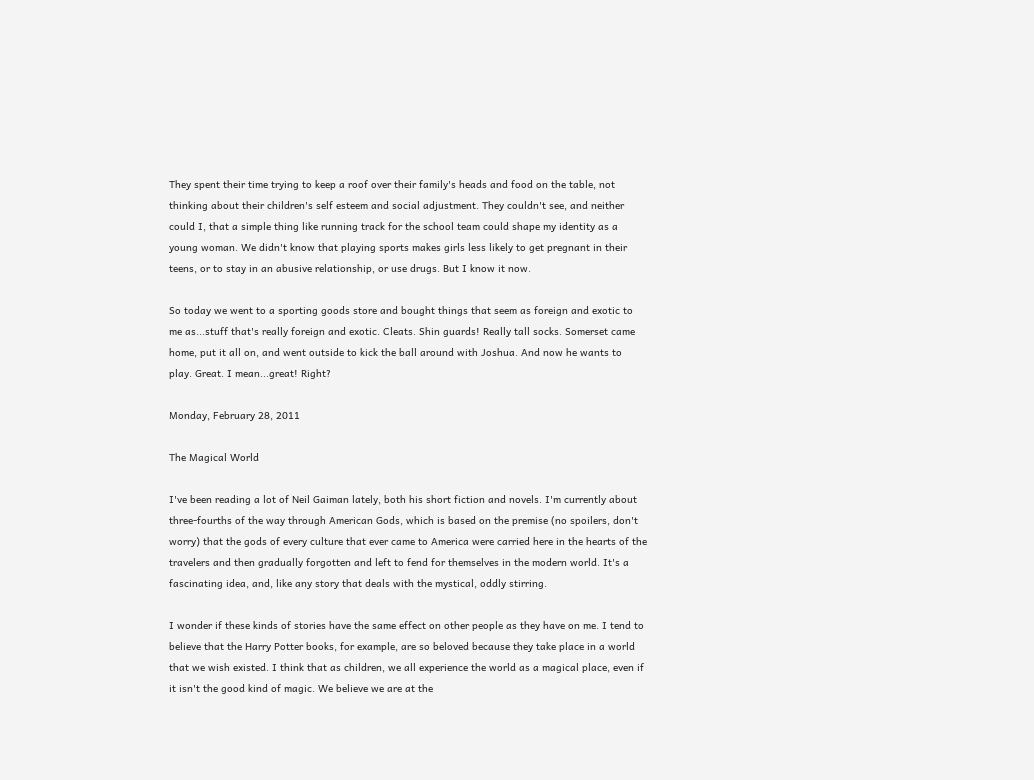They spent their time trying to keep a roof over their family's heads and food on the table, not thinking about their children's self esteem and social adjustment. They couldn't see, and neither could I, that a simple thing like running track for the school team could shape my identity as a young woman. We didn't know that playing sports makes girls less likely to get pregnant in their teens, or to stay in an abusive relationship, or use drugs. But I know it now.

So today we went to a sporting goods store and bought things that seem as foreign and exotic to me as...stuff that's really foreign and exotic. Cleats. Shin guards! Really tall socks. Somerset came home, put it all on, and went outside to kick the ball around with Joshua. And now he wants to play. Great. I mean...great! Right?

Monday, February 28, 2011

The Magical World

I've been reading a lot of Neil Gaiman lately, both his short fiction and novels. I'm currently about three-fourths of the way through American Gods, which is based on the premise (no spoilers, don't worry) that the gods of every culture that ever came to America were carried here in the hearts of the travelers and then gradually forgotten and left to fend for themselves in the modern world. It's a fascinating idea, and, like any story that deals with the mystical, oddly stirring.

I wonder if these kinds of stories have the same effect on other people as they have on me. I tend to believe that the Harry Potter books, for example, are so beloved because they take place in a world that we wish existed. I think that as children, we all experience the world as a magical place, even if it isn't the good kind of magic. We believe we are at the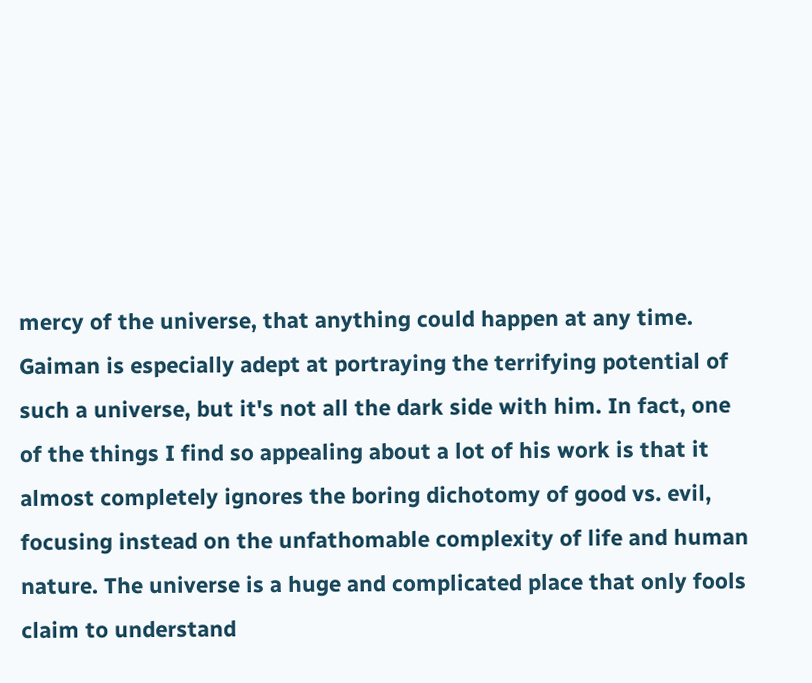mercy of the universe, that anything could happen at any time. Gaiman is especially adept at portraying the terrifying potential of such a universe, but it's not all the dark side with him. In fact, one of the things I find so appealing about a lot of his work is that it almost completely ignores the boring dichotomy of good vs. evil, focusing instead on the unfathomable complexity of life and human nature. The universe is a huge and complicated place that only fools claim to understand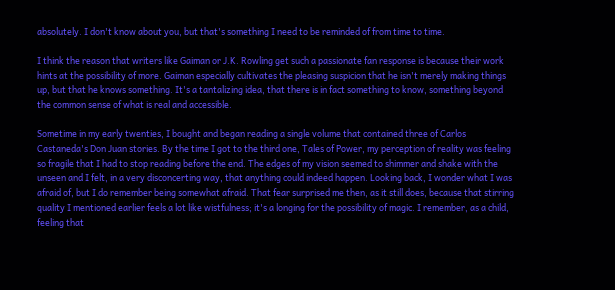absolutely. I don't know about you, but that's something I need to be reminded of from time to time.

I think the reason that writers like Gaiman or J.K. Rowling get such a passionate fan response is because their work hints at the possibility of more. Gaiman especially cultivates the pleasing suspicion that he isn't merely making things up, but that he knows something. It's a tantalizing idea, that there is in fact something to know, something beyond the common sense of what is real and accessible.

Sometime in my early twenties, I bought and began reading a single volume that contained three of Carlos Castaneda's Don Juan stories. By the time I got to the third one, Tales of Power, my perception of reality was feeling so fragile that I had to stop reading before the end. The edges of my vision seemed to shimmer and shake with the unseen and I felt, in a very disconcerting way, that anything could indeed happen. Looking back, I wonder what I was afraid of, but I do remember being somewhat afraid. That fear surprised me then, as it still does, because that stirring quality I mentioned earlier feels a lot like wistfulness; it's a longing for the possibility of magic. I remember, as a child, feeling that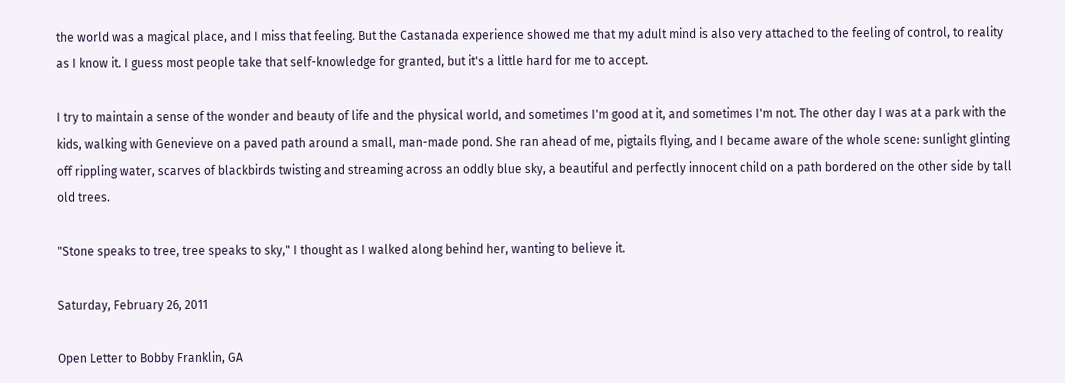the world was a magical place, and I miss that feeling. But the Castanada experience showed me that my adult mind is also very attached to the feeling of control, to reality as I know it. I guess most people take that self-knowledge for granted, but it's a little hard for me to accept.

I try to maintain a sense of the wonder and beauty of life and the physical world, and sometimes I'm good at it, and sometimes I'm not. The other day I was at a park with the kids, walking with Genevieve on a paved path around a small, man-made pond. She ran ahead of me, pigtails flying, and I became aware of the whole scene: sunlight glinting off rippling water, scarves of blackbirds twisting and streaming across an oddly blue sky, a beautiful and perfectly innocent child on a path bordered on the other side by tall old trees.

"Stone speaks to tree, tree speaks to sky," I thought as I walked along behind her, wanting to believe it.

Saturday, February 26, 2011

Open Letter to Bobby Franklin, GA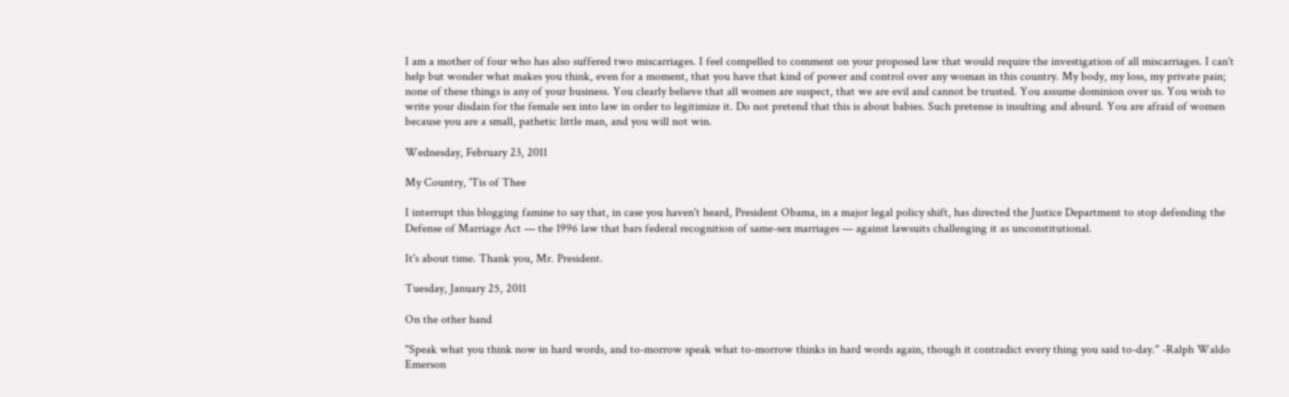I am a mother of four who has also suffered two miscarriages. I feel compelled to comment on your proposed law that would require the investigation of all miscarriages. I can't help but wonder what makes you think, even for a moment, that you have that kind of power and control over any woman in this country. My body, my loss, my private pain; none of these things is any of your business. You clearly believe that all women are suspect, that we are evil and cannot be trusted. You assume dominion over us. You wish to write your disdain for the female sex into law in order to legitimize it. Do not pretend that this is about babies. Such pretense is insulting and absurd. You are afraid of women because you are a small, pathetic little man, and you will not win.

Wednesday, February 23, 2011

My Country, 'Tis of Thee

I interrupt this blogging famine to say that, in case you haven't heard, President Obama, in a major legal policy shift, has directed the Justice Department to stop defending the Defense of Marriage Act — the 1996 law that bars federal recognition of same-sex marriages — against lawsuits challenging it as unconstitutional.

It's about time. Thank you, Mr. President.

Tuesday, January 25, 2011

On the other hand

"Speak what you think now in hard words, and to-morrow speak what to-morrow thinks in hard words again, though it contradict every thing you said to-day." -Ralph Waldo Emerson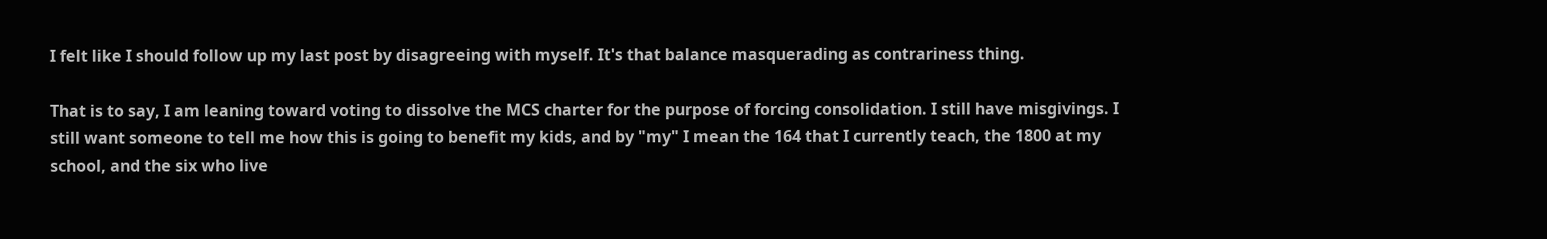I felt like I should follow up my last post by disagreeing with myself. It's that balance masquerading as contrariness thing.

That is to say, I am leaning toward voting to dissolve the MCS charter for the purpose of forcing consolidation. I still have misgivings. I still want someone to tell me how this is going to benefit my kids, and by "my" I mean the 164 that I currently teach, the 1800 at my school, and the six who live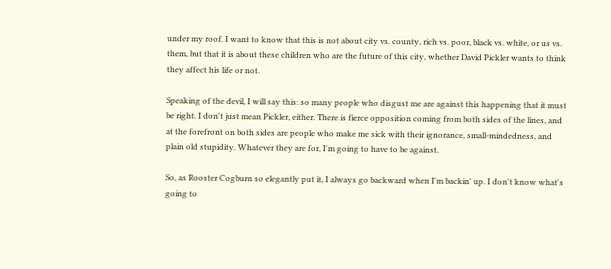under my roof. I want to know that this is not about city vs. county, rich vs. poor, black vs. white, or us vs. them, but that it is about these children who are the future of this city, whether David Pickler wants to think they affect his life or not.

Speaking of the devil, I will say this: so many people who disgust me are against this happening that it must be right. I don't just mean Pickler, either. There is fierce opposition coming from both sides of the lines, and at the forefront on both sides are people who make me sick with their ignorance, small-mindedness, and plain old stupidity. Whatever they are for, I'm going to have to be against.

So, as Rooster Cogburn so elegantly put it, I always go backward when I'm backin' up. I don't know what's going to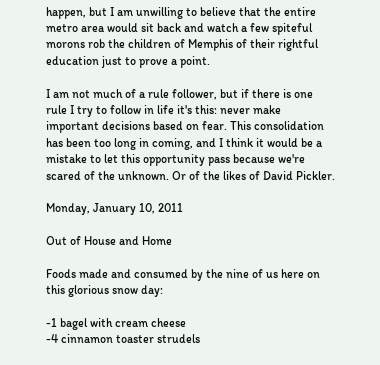happen, but I am unwilling to believe that the entire metro area would sit back and watch a few spiteful morons rob the children of Memphis of their rightful education just to prove a point.

I am not much of a rule follower, but if there is one rule I try to follow in life it's this: never make important decisions based on fear. This consolidation has been too long in coming, and I think it would be a mistake to let this opportunity pass because we're scared of the unknown. Or of the likes of David Pickler.

Monday, January 10, 2011

Out of House and Home

Foods made and consumed by the nine of us here on this glorious snow day:

-1 bagel with cream cheese
-4 cinnamon toaster strudels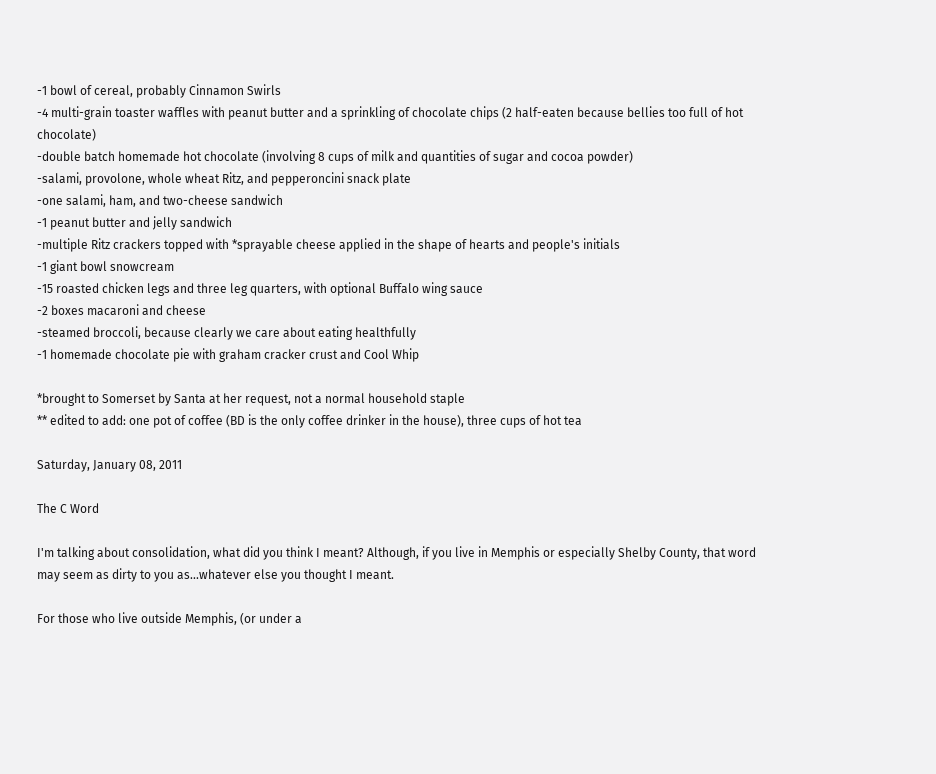-1 bowl of cereal, probably Cinnamon Swirls
-4 multi-grain toaster waffles with peanut butter and a sprinkling of chocolate chips (2 half-eaten because bellies too full of hot chocolate)
-double batch homemade hot chocolate (involving 8 cups of milk and quantities of sugar and cocoa powder)
-salami, provolone, whole wheat Ritz, and pepperoncini snack plate
-one salami, ham, and two-cheese sandwich
-1 peanut butter and jelly sandwich
-multiple Ritz crackers topped with *sprayable cheese applied in the shape of hearts and people's initials
-1 giant bowl snowcream
-15 roasted chicken legs and three leg quarters, with optional Buffalo wing sauce
-2 boxes macaroni and cheese
-steamed broccoli, because clearly we care about eating healthfully
-1 homemade chocolate pie with graham cracker crust and Cool Whip

*brought to Somerset by Santa at her request, not a normal household staple
** edited to add: one pot of coffee (BD is the only coffee drinker in the house), three cups of hot tea

Saturday, January 08, 2011

The C Word

I'm talking about consolidation, what did you think I meant? Although, if you live in Memphis or especially Shelby County, that word may seem as dirty to you as...whatever else you thought I meant.

For those who live outside Memphis, (or under a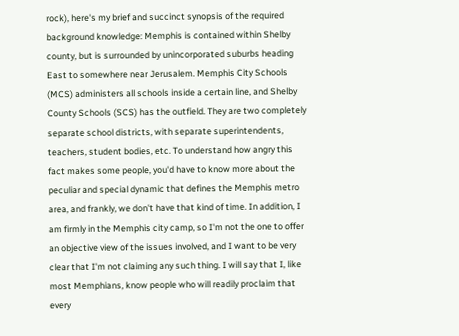rock), here's my brief and succinct synopsis of the required background knowledge: Memphis is contained within Shelby county, but is surrounded by unincorporated suburbs heading East to somewhere near Jerusalem. Memphis City Schools (MCS) administers all schools inside a certain line, and Shelby County Schools (SCS) has the outfield. They are two completely separate school districts, with separate superintendents, teachers, student bodies, etc. To understand how angry this fact makes some people, you'd have to know more about the peculiar and special dynamic that defines the Memphis metro area, and frankly, we don't have that kind of time. In addition, I am firmly in the Memphis city camp, so I'm not the one to offer an objective view of the issues involved, and I want to be very clear that I'm not claiming any such thing. I will say that I, like most Memphians, know people who will readily proclaim that every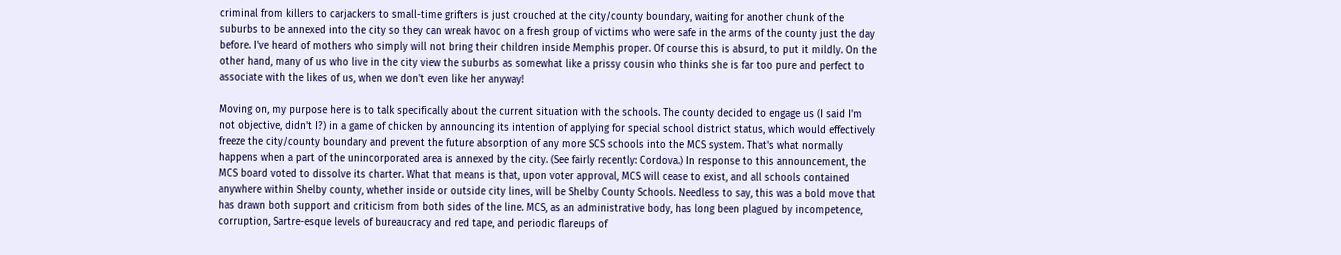criminal from killers to carjackers to small-time grifters is just crouched at the city/county boundary, waiting for another chunk of the suburbs to be annexed into the city so they can wreak havoc on a fresh group of victims who were safe in the arms of the county just the day before. I've heard of mothers who simply will not bring their children inside Memphis proper. Of course this is absurd, to put it mildly. On the other hand, many of us who live in the city view the suburbs as somewhat like a prissy cousin who thinks she is far too pure and perfect to associate with the likes of us, when we don't even like her anyway!

Moving on, my purpose here is to talk specifically about the current situation with the schools. The county decided to engage us (I said I'm not objective, didn't I?) in a game of chicken by announcing its intention of applying for special school district status, which would effectively freeze the city/county boundary and prevent the future absorption of any more SCS schools into the MCS system. That's what normally happens when a part of the unincorporated area is annexed by the city. (See fairly recently: Cordova.) In response to this announcement, the MCS board voted to dissolve its charter. What that means is that, upon voter approval, MCS will cease to exist, and all schools contained anywhere within Shelby county, whether inside or outside city lines, will be Shelby County Schools. Needless to say, this was a bold move that has drawn both support and criticism from both sides of the line. MCS, as an administrative body, has long been plagued by incompetence, corruption, Sartre-esque levels of bureaucracy and red tape, and periodic flareups of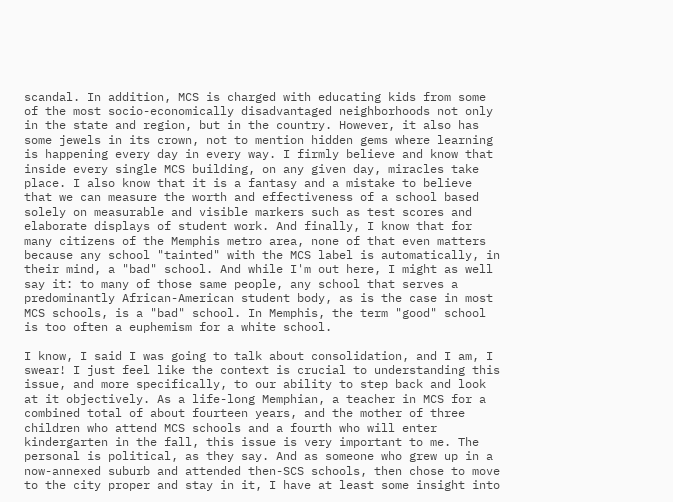scandal. In addition, MCS is charged with educating kids from some of the most socio-economically disadvantaged neighborhoods not only in the state and region, but in the country. However, it also has some jewels in its crown, not to mention hidden gems where learning is happening every day in every way. I firmly believe and know that inside every single MCS building, on any given day, miracles take place. I also know that it is a fantasy and a mistake to believe that we can measure the worth and effectiveness of a school based solely on measurable and visible markers such as test scores and elaborate displays of student work. And finally, I know that for many citizens of the Memphis metro area, none of that even matters because any school "tainted" with the MCS label is automatically, in their mind, a "bad" school. And while I'm out here, I might as well say it: to many of those same people, any school that serves a predominantly African-American student body, as is the case in most MCS schools, is a "bad" school. In Memphis, the term "good" school is too often a euphemism for a white school.

I know, I said I was going to talk about consolidation, and I am, I swear! I just feel like the context is crucial to understanding this issue, and more specifically, to our ability to step back and look at it objectively. As a life-long Memphian, a teacher in MCS for a combined total of about fourteen years, and the mother of three children who attend MCS schools and a fourth who will enter kindergarten in the fall, this issue is very important to me. The personal is political, as they say. And as someone who grew up in a now-annexed suburb and attended then-SCS schools, then chose to move to the city proper and stay in it, I have at least some insight into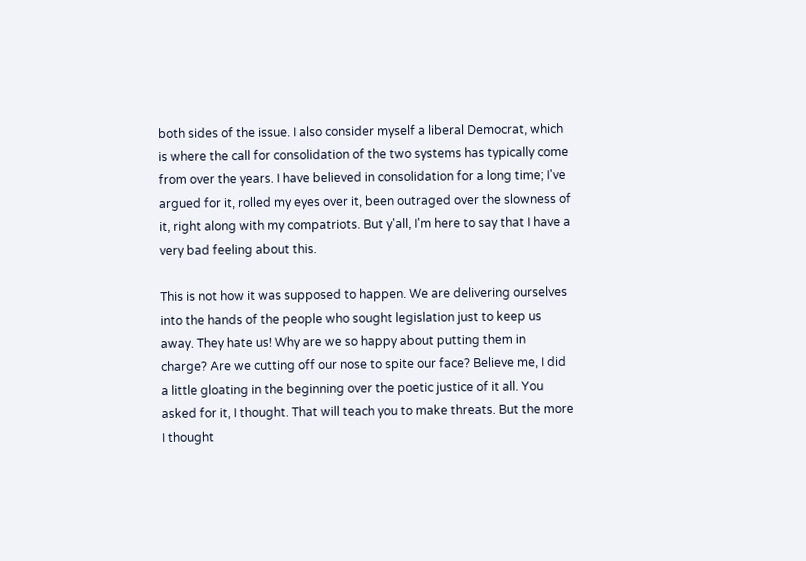both sides of the issue. I also consider myself a liberal Democrat, which is where the call for consolidation of the two systems has typically come from over the years. I have believed in consolidation for a long time; I've argued for it, rolled my eyes over it, been outraged over the slowness of it, right along with my compatriots. But y'all, I'm here to say that I have a very bad feeling about this.

This is not how it was supposed to happen. We are delivering ourselves into the hands of the people who sought legislation just to keep us away. They hate us! Why are we so happy about putting them in charge? Are we cutting off our nose to spite our face? Believe me, I did a little gloating in the beginning over the poetic justice of it all. You asked for it, I thought. That will teach you to make threats. But the more I thought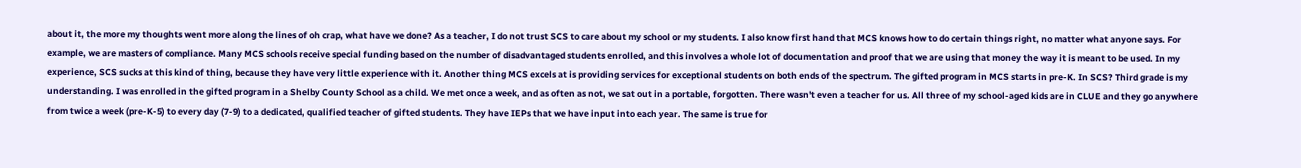about it, the more my thoughts went more along the lines of oh crap, what have we done? As a teacher, I do not trust SCS to care about my school or my students. I also know first hand that MCS knows how to do certain things right, no matter what anyone says. For example, we are masters of compliance. Many MCS schools receive special funding based on the number of disadvantaged students enrolled, and this involves a whole lot of documentation and proof that we are using that money the way it is meant to be used. In my experience, SCS sucks at this kind of thing, because they have very little experience with it. Another thing MCS excels at is providing services for exceptional students on both ends of the spectrum. The gifted program in MCS starts in pre-K. In SCS? Third grade is my understanding. I was enrolled in the gifted program in a Shelby County School as a child. We met once a week, and as often as not, we sat out in a portable, forgotten. There wasn't even a teacher for us. All three of my school-aged kids are in CLUE and they go anywhere from twice a week (pre-K-5) to every day (7-9) to a dedicated, qualified teacher of gifted students. They have IEPs that we have input into each year. The same is true for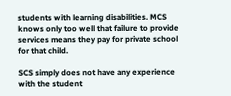students with learning disabilities. MCS knows only too well that failure to provide services means they pay for private school for that child.

SCS simply does not have any experience with the student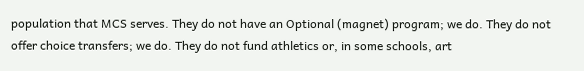population that MCS serves. They do not have an Optional (magnet) program; we do. They do not offer choice transfers; we do. They do not fund athletics or, in some schools, art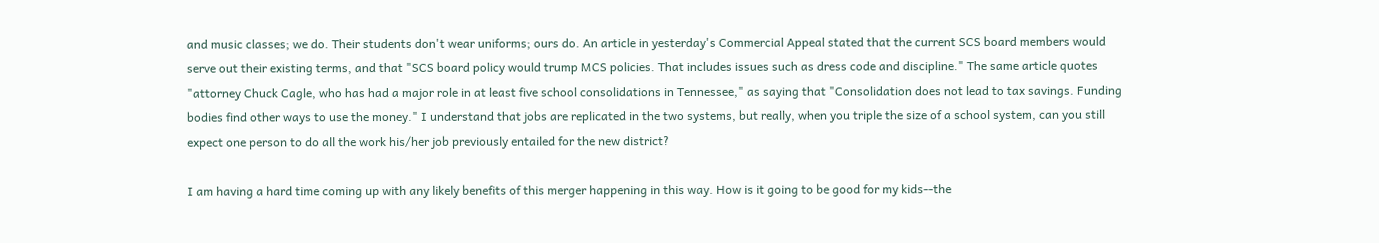and music classes; we do. Their students don't wear uniforms; ours do. An article in yesterday's Commercial Appeal stated that the current SCS board members would serve out their existing terms, and that "SCS board policy would trump MCS policies. That includes issues such as dress code and discipline." The same article quotes "attorney Chuck Cagle, who has had a major role in at least five school consolidations in Tennessee," as saying that "Consolidation does not lead to tax savings. Funding bodies find other ways to use the money." I understand that jobs are replicated in the two systems, but really, when you triple the size of a school system, can you still expect one person to do all the work his/her job previously entailed for the new district?

I am having a hard time coming up with any likely benefits of this merger happening in this way. How is it going to be good for my kids--the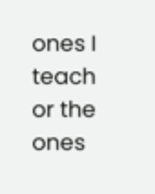ones I teach or the ones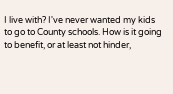I live with? I've never wanted my kids to go to County schools. How is it going to benefit, or at least not hinder,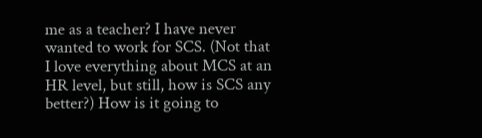me as a teacher? I have never wanted to work for SCS. (Not that I love everything about MCS at an HR level, but still, how is SCS any better?) How is it going to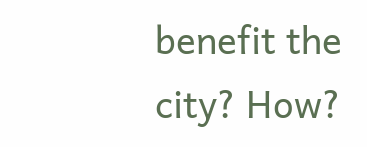benefit the city? How?